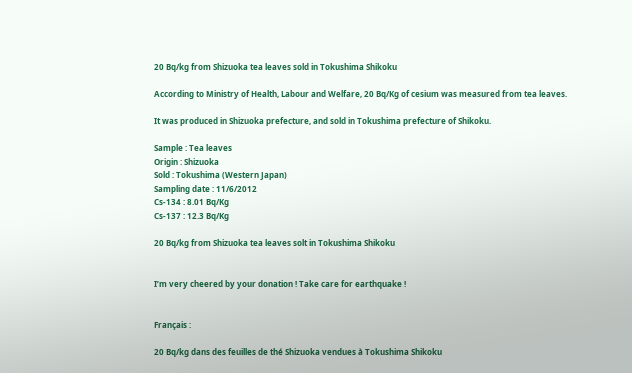20 Bq/kg from Shizuoka tea leaves sold in Tokushima Shikoku

According to Ministry of Health, Labour and Welfare, 20 Bq/Kg of cesium was measured from tea leaves.

It was produced in Shizuoka prefecture, and sold in Tokushima prefecture of Shikoku.

Sample : Tea leaves
Origin : Shizuoka
Sold : Tokushima (Western Japan)
Sampling date : 11/6/2012
Cs-134 : 8.01 Bq/Kg
Cs-137 : 12.3 Bq/Kg

20 Bq/kg from Shizuoka tea leaves solt in Tokushima Shikoku


I’m very cheered by your donation ! Take care for earthquake !


Français :

20 Bq/kg dans des feuilles de thé Shizuoka vendues à Tokushima Shikoku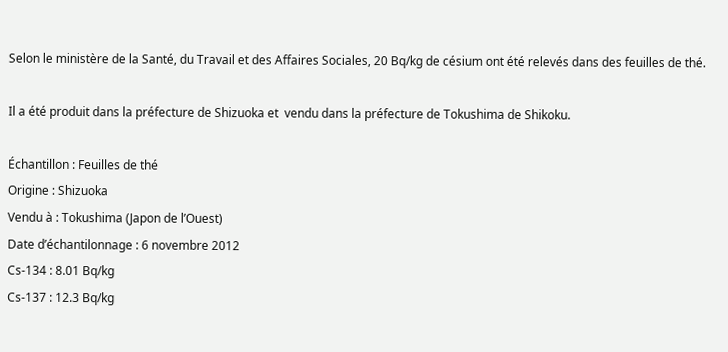Selon le ministère de la Santé, du Travail et des Affaires Sociales, 20 Bq/kg de césium ont été relevés dans des feuilles de thé.

Il a été produit dans la préfecture de Shizuoka et  vendu dans la préfecture de Tokushima de Shikoku.

Échantillon : Feuilles de thé
Origine : Shizuoka
Vendu à : Tokushima (Japon de l’Ouest)
Date d’échantilonnage : 6 novembre 2012
Cs-134 : 8.01 Bq/kg
Cs-137 : 12.3 Bq/kg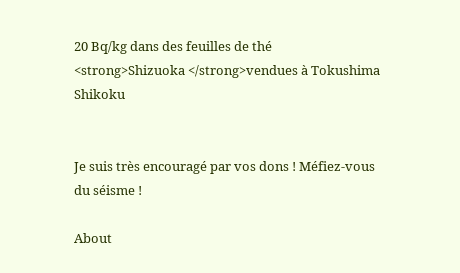20 Bq/kg dans des feuilles de thé <strong>Shizuoka </strong>vendues à Tokushima Shikoku


Je suis très encouragé par vos dons ! Méfiez-vous du séisme !

About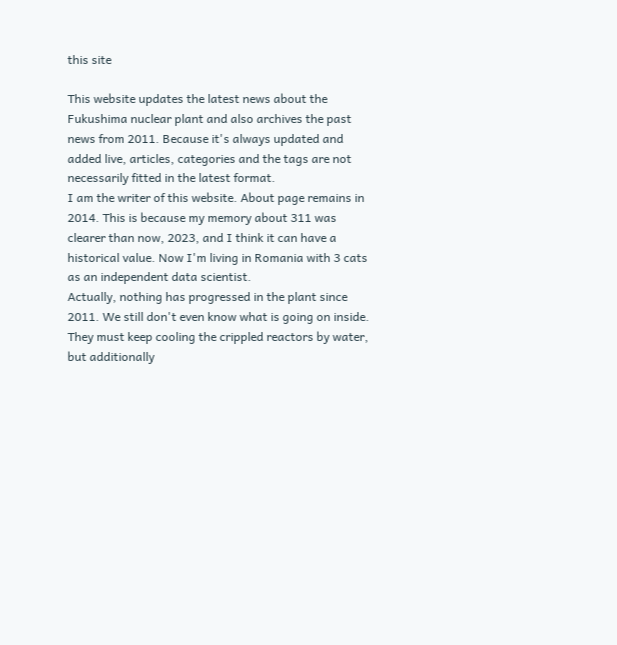this site

This website updates the latest news about the Fukushima nuclear plant and also archives the past news from 2011. Because it's always updated and added live, articles, categories and the tags are not necessarily fitted in the latest format.
I am the writer of this website. About page remains in 2014. This is because my memory about 311 was clearer than now, 2023, and I think it can have a historical value. Now I'm living in Romania with 3 cats as an independent data scientist.
Actually, nothing has progressed in the plant since 2011. We still don't even know what is going on inside. They must keep cooling the crippled reactors by water, but additionally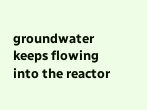groundwater keeps flowing into the reactor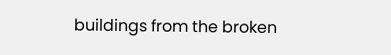buildings from the broken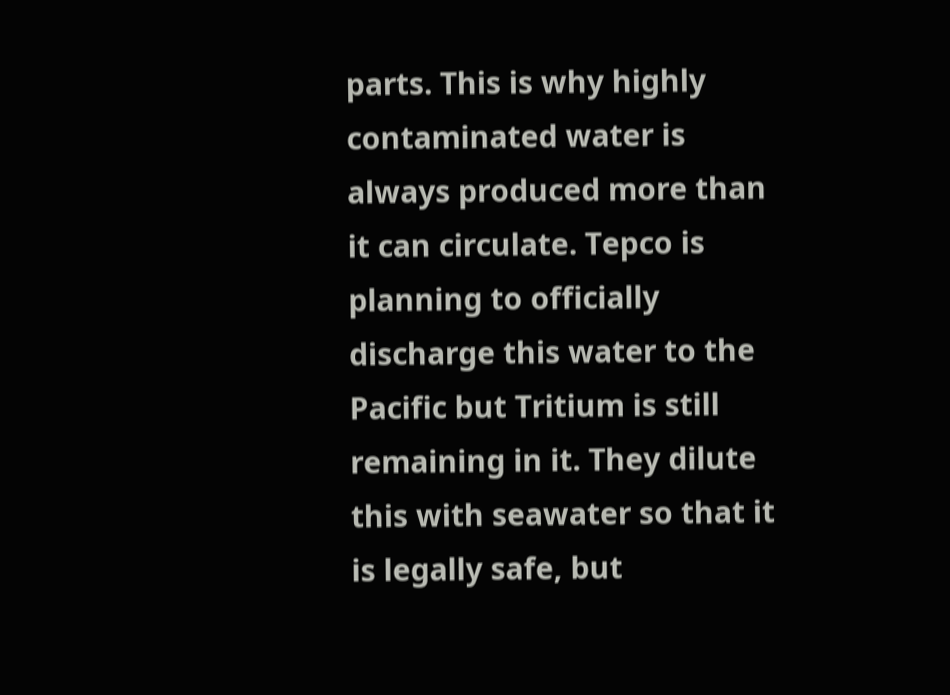parts. This is why highly contaminated water is always produced more than it can circulate. Tepco is planning to officially discharge this water to the Pacific but Tritium is still remaining in it. They dilute this with seawater so that it is legally safe, but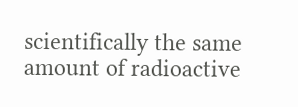scientifically the same amount of radioactive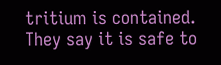tritium is contained. They say it is safe to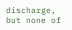discharge, but none of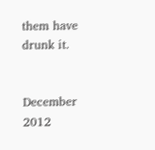them have drunk it.


December 2012